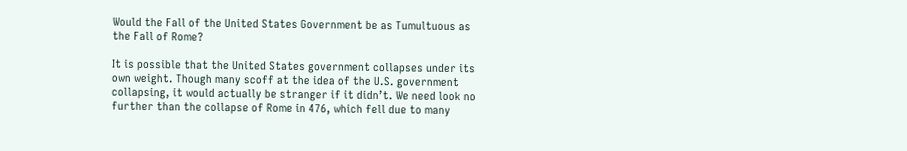Would the Fall of the United States Government be as Tumultuous as the Fall of Rome?

It is possible that the United States government collapses under its own weight. Though many scoff at the idea of the U.S. government collapsing, it would actually be stranger if it didn’t. We need look no further than the collapse of Rome in 476, which fell due to many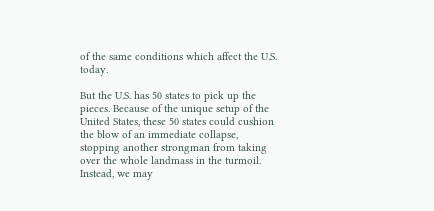of the same conditions which affect the U.S. today.

But the U.S. has 50 states to pick up the pieces. Because of the unique setup of the United States, these 50 states could cushion the blow of an immediate collapse, stopping another strongman from taking over the whole landmass in the turmoil. Instead, we may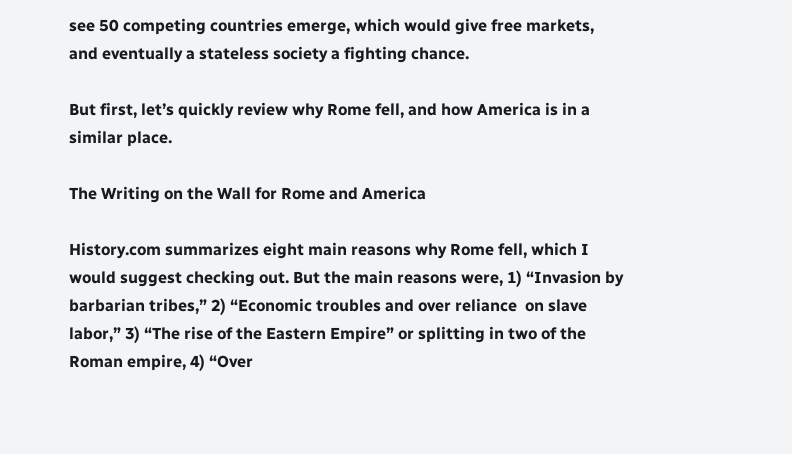see 50 competing countries emerge, which would give free markets, and eventually a stateless society a fighting chance.

But first, let’s quickly review why Rome fell, and how America is in a similar place.

The Writing on the Wall for Rome and America

History.com summarizes eight main reasons why Rome fell, which I would suggest checking out. But the main reasons were, 1) “Invasion by barbarian tribes,” 2) “Economic troubles and over reliance  on slave labor,” 3) “The rise of the Eastern Empire” or splitting in two of the Roman empire, 4) “Over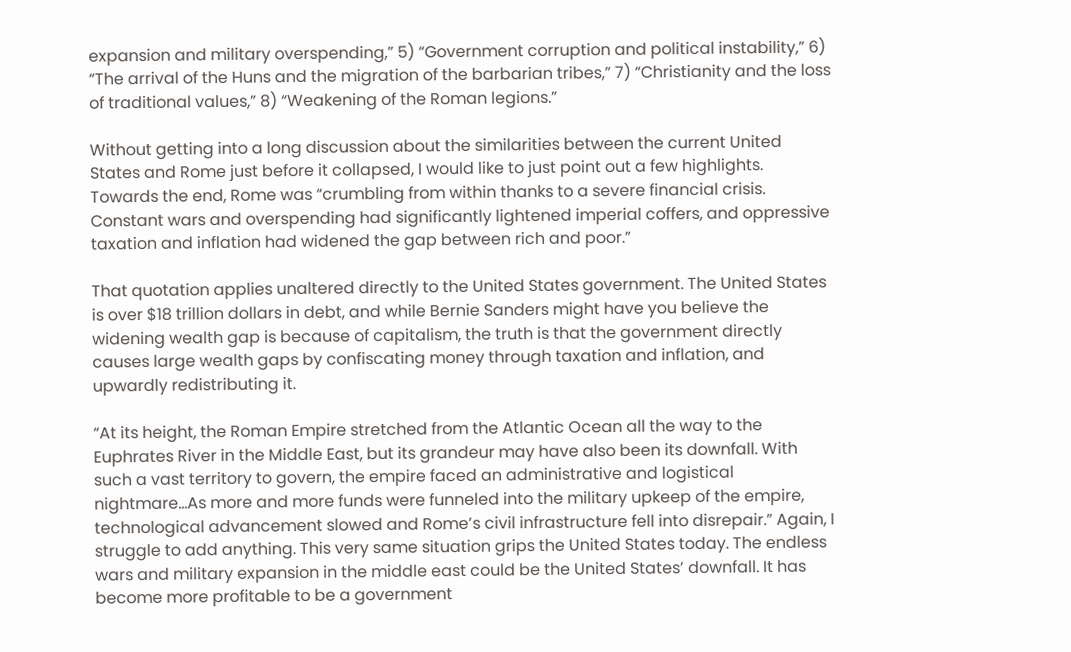expansion and military overspending,” 5) “Government corruption and political instability,” 6) “The arrival of the Huns and the migration of the barbarian tribes,” 7) “Christianity and the loss of traditional values,” 8) “Weakening of the Roman legions.”

Without getting into a long discussion about the similarities between the current United States and Rome just before it collapsed, I would like to just point out a few highlights. Towards the end, Rome was “crumbling from within thanks to a severe financial crisis. Constant wars and overspending had significantly lightened imperial coffers, and oppressive taxation and inflation had widened the gap between rich and poor.”

That quotation applies unaltered directly to the United States government. The United States is over $18 trillion dollars in debt, and while Bernie Sanders might have you believe the widening wealth gap is because of capitalism, the truth is that the government directly causes large wealth gaps by confiscating money through taxation and inflation, and upwardly redistributing it.

“At its height, the Roman Empire stretched from the Atlantic Ocean all the way to the Euphrates River in the Middle East, but its grandeur may have also been its downfall. With such a vast territory to govern, the empire faced an administrative and logistical nightmare…As more and more funds were funneled into the military upkeep of the empire, technological advancement slowed and Rome’s civil infrastructure fell into disrepair.” Again, I struggle to add anything. This very same situation grips the United States today. The endless wars and military expansion in the middle east could be the United States’ downfall. It has become more profitable to be a government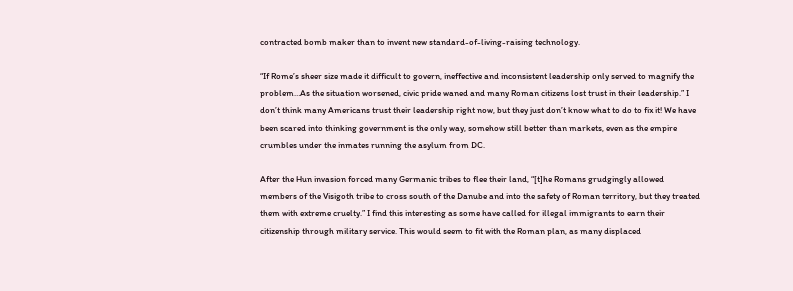contracted bomb maker than to invent new standard-of-living-raising technology.

“If Rome’s sheer size made it difficult to govern, ineffective and inconsistent leadership only served to magnify the problem…As the situation worsened, civic pride waned and many Roman citizens lost trust in their leadership.” I don’t think many Americans trust their leadership right now, but they just don’t know what to do to fix it! We have been scared into thinking government is the only way, somehow still better than markets, even as the empire crumbles under the inmates running the asylum from DC.

After the Hun invasion forced many Germanic tribes to flee their land, “[t]he Romans grudgingly allowed members of the Visigoth tribe to cross south of the Danube and into the safety of Roman territory, but they treated them with extreme cruelty.” I find this interesting as some have called for illegal immigrants to earn their citizenship through military service. This would seem to fit with the Roman plan, as many displaced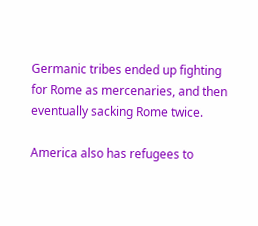Germanic tribes ended up fighting for Rome as mercenaries, and then eventually sacking Rome twice.

America also has refugees to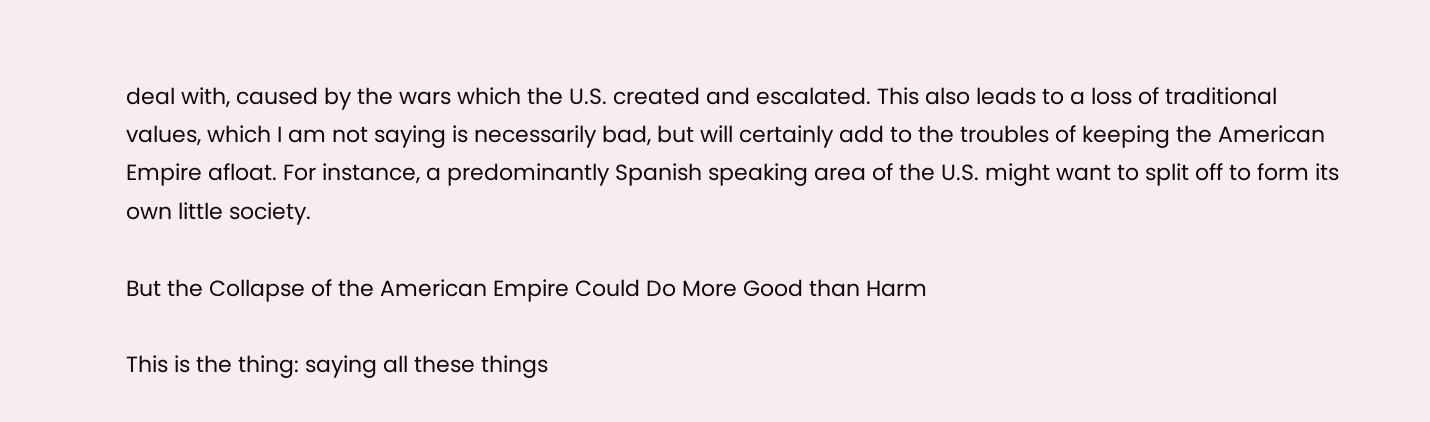deal with, caused by the wars which the U.S. created and escalated. This also leads to a loss of traditional values, which I am not saying is necessarily bad, but will certainly add to the troubles of keeping the American Empire afloat. For instance, a predominantly Spanish speaking area of the U.S. might want to split off to form its own little society.

But the Collapse of the American Empire Could Do More Good than Harm

This is the thing: saying all these things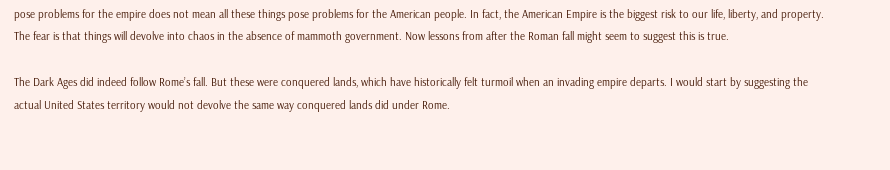pose problems for the empire does not mean all these things pose problems for the American people. In fact, the American Empire is the biggest risk to our life, liberty, and property. The fear is that things will devolve into chaos in the absence of mammoth government. Now lessons from after the Roman fall might seem to suggest this is true.

The Dark Ages did indeed follow Rome’s fall. But these were conquered lands, which have historically felt turmoil when an invading empire departs. I would start by suggesting the actual United States territory would not devolve the same way conquered lands did under Rome.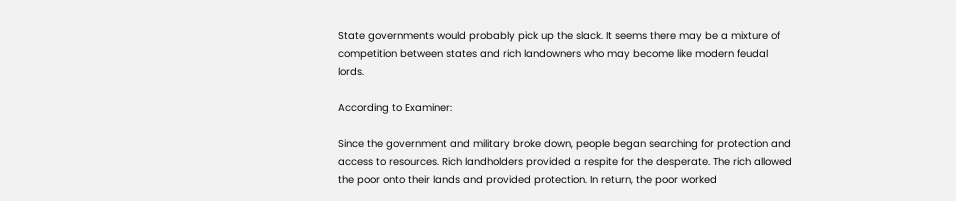State governments would probably pick up the slack. It seems there may be a mixture of competition between states and rich landowners who may become like modern feudal lords.

According to Examiner:

Since the government and military broke down, people began searching for protection and access to resources. Rich landholders provided a respite for the desperate. The rich allowed the poor onto their lands and provided protection. In return, the poor worked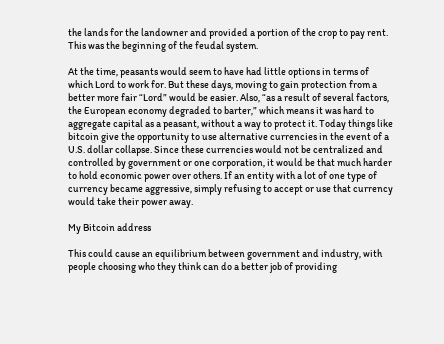the lands for the landowner and provided a portion of the crop to pay rent. This was the beginning of the feudal system.

At the time, peasants would seem to have had little options in terms of which Lord to work for. But these days, moving to gain protection from a better more fair “Lord” would be easier. Also, “as a result of several factors, the European economy degraded to barter,” which means it was hard to aggregate capital as a peasant, without a way to protect it. Today things like bitcoin give the opportunity to use alternative currencies in the event of a U.S. dollar collapse. Since these currencies would not be centralized and controlled by government or one corporation, it would be that much harder to hold economic power over others. If an entity with a lot of one type of currency became aggressive, simply refusing to accept or use that currency would take their power away.

My Bitcoin address

This could cause an equilibrium between government and industry, with people choosing who they think can do a better job of providing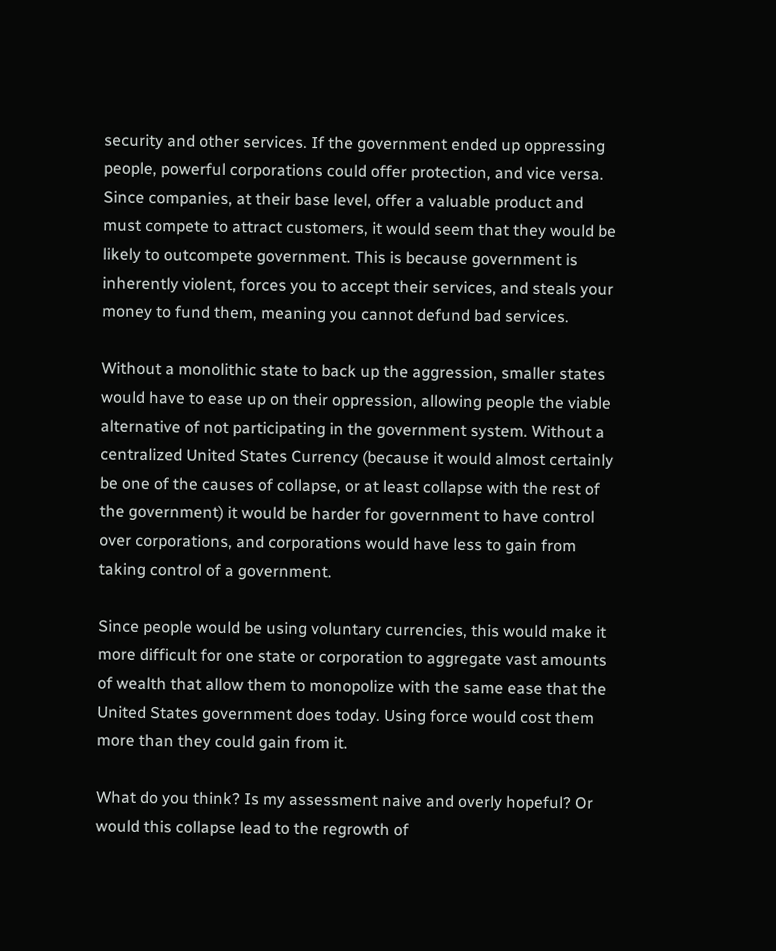security and other services. If the government ended up oppressing people, powerful corporations could offer protection, and vice versa. Since companies, at their base level, offer a valuable product and must compete to attract customers, it would seem that they would be likely to outcompete government. This is because government is inherently violent, forces you to accept their services, and steals your money to fund them, meaning you cannot defund bad services.

Without a monolithic state to back up the aggression, smaller states would have to ease up on their oppression, allowing people the viable alternative of not participating in the government system. Without a centralized United States Currency (because it would almost certainly be one of the causes of collapse, or at least collapse with the rest of the government) it would be harder for government to have control over corporations, and corporations would have less to gain from taking control of a government.

Since people would be using voluntary currencies, this would make it more difficult for one state or corporation to aggregate vast amounts of wealth that allow them to monopolize with the same ease that the United States government does today. Using force would cost them more than they could gain from it.

What do you think? Is my assessment naive and overly hopeful? Or would this collapse lead to the regrowth of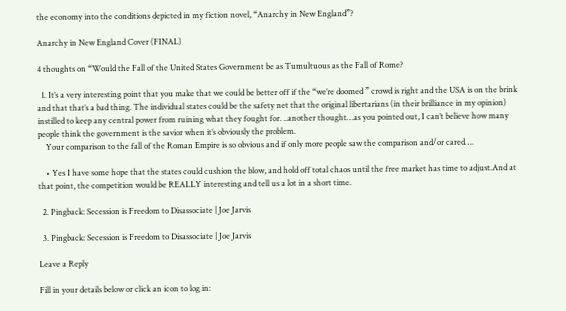the economy into the conditions depicted in my fiction novel, “Anarchy in New England”?

Anarchy in New England Cover (FINAL)

4 thoughts on “Would the Fall of the United States Government be as Tumultuous as the Fall of Rome?

  1. It’s a very interesting point that you make that we could be better off if the “we’re doomed ” crowd is right and the USA is on the brink and that that’s a bad thing. The individual states could be the safety net that the original libertarians (in their brilliance in my opinion) instilled to keep any central power from ruining what they fought for. ..another thought…as you pointed out, I can’t believe how many people think the government is the savior when it’s obviously the problem.
    Your comparison to the fall of the Roman Empire is so obvious and if only more people saw the comparison and/or cared….

    • Yes I have some hope that the states could cushion the blow, and hold off total chaos until the free market has time to adjust.And at that point, the competition would be REALLY interesting and tell us a lot in a short time.

  2. Pingback: Secession is Freedom to Disassociate | Joe Jarvis

  3. Pingback: Secession is Freedom to Disassociate | Joe Jarvis

Leave a Reply

Fill in your details below or click an icon to log in: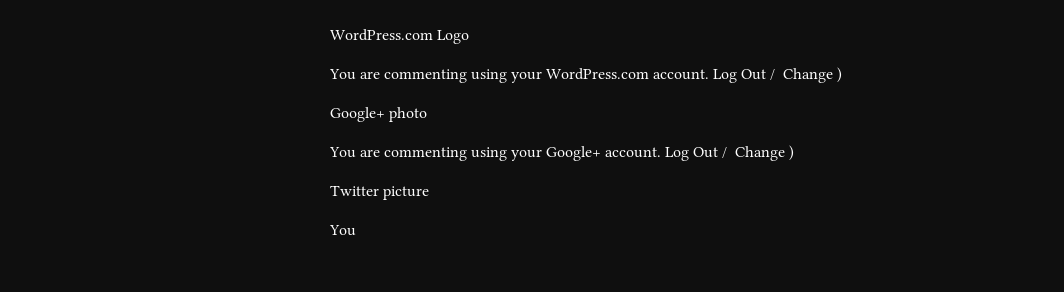WordPress.com Logo

You are commenting using your WordPress.com account. Log Out /  Change )

Google+ photo

You are commenting using your Google+ account. Log Out /  Change )

Twitter picture

You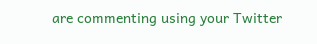are commenting using your Twitter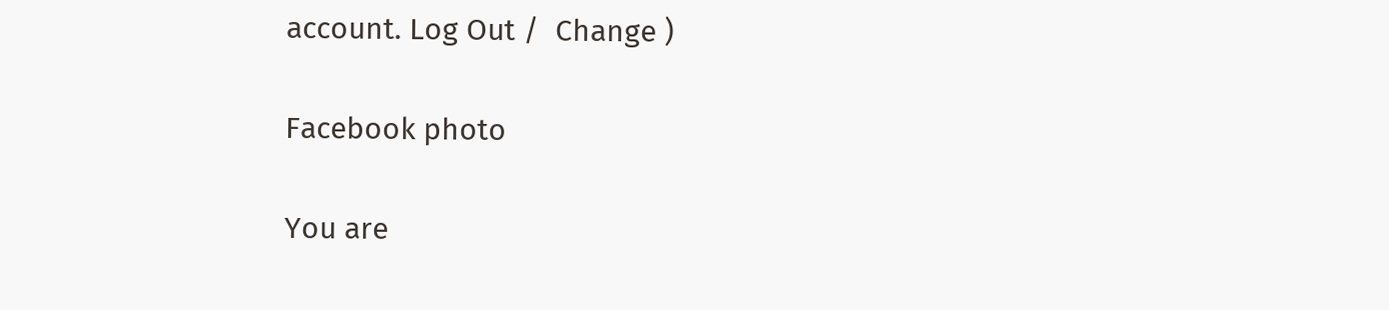account. Log Out /  Change )

Facebook photo

You are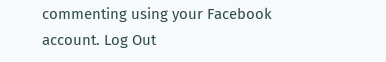commenting using your Facebook account. Log Out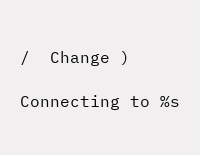/  Change )

Connecting to %s